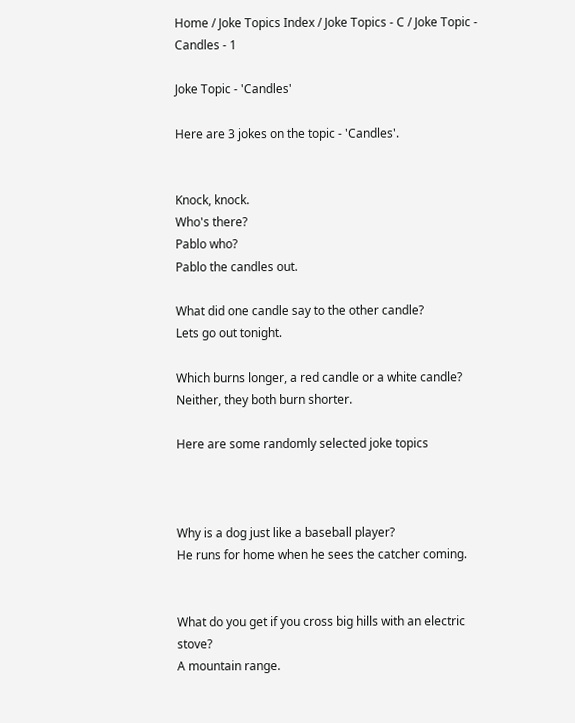Home / Joke Topics Index / Joke Topics - C / Joke Topic - Candles - 1

Joke Topic - 'Candles'

Here are 3 jokes on the topic - 'Candles'.


Knock, knock.
Who's there?
Pablo who?
Pablo the candles out.

What did one candle say to the other candle?
Lets go out tonight.

Which burns longer, a red candle or a white candle?
Neither, they both burn shorter.

Here are some randomly selected joke topics



Why is a dog just like a baseball player?
He runs for home when he sees the catcher coming.


What do you get if you cross big hills with an electric stove?
A mountain range.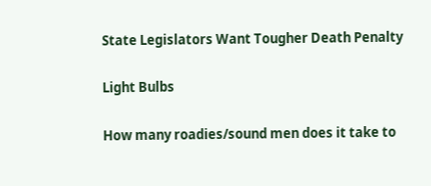State Legislators Want Tougher Death Penalty

Light Bulbs

How many roadies/sound men does it take to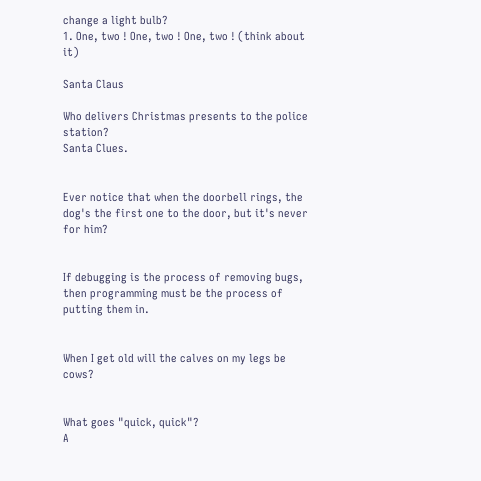change a light bulb?
1. One, two ! One, two ! One, two ! (think about it)

Santa Claus

Who delivers Christmas presents to the police station?
Santa Clues.


Ever notice that when the doorbell rings, the dog's the first one to the door, but it's never for him?


If debugging is the process of removing bugs, then programming must be the process of putting them in.


When I get old will the calves on my legs be cows?


What goes "quick, quick"?
A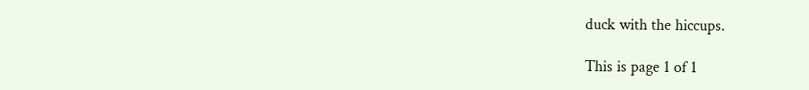duck with the hiccups.

This is page 1 of 1